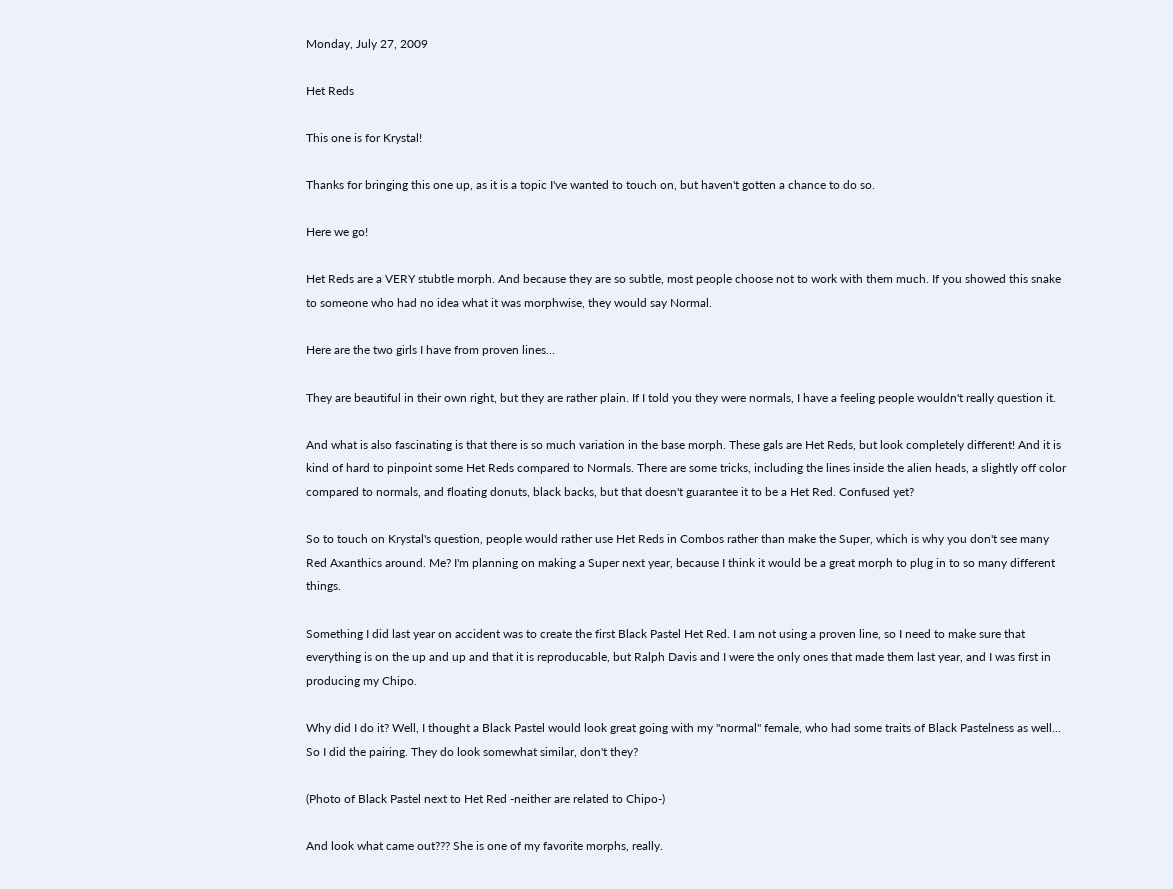Monday, July 27, 2009

Het Reds

This one is for Krystal!

Thanks for bringing this one up, as it is a topic I've wanted to touch on, but haven't gotten a chance to do so.

Here we go!

Het Reds are a VERY stubtle morph. And because they are so subtle, most people choose not to work with them much. If you showed this snake to someone who had no idea what it was morphwise, they would say Normal.

Here are the two girls I have from proven lines...

They are beautiful in their own right, but they are rather plain. If I told you they were normals, I have a feeling people wouldn't really question it.

And what is also fascinating is that there is so much variation in the base morph. These gals are Het Reds, but look completely different! And it is kind of hard to pinpoint some Het Reds compared to Normals. There are some tricks, including the lines inside the alien heads, a slightly off color compared to normals, and floating donuts, black backs, but that doesn't guarantee it to be a Het Red. Confused yet?

So to touch on Krystal's question, people would rather use Het Reds in Combos rather than make the Super, which is why you don't see many Red Axanthics around. Me? I'm planning on making a Super next year, because I think it would be a great morph to plug in to so many different things.

Something I did last year on accident was to create the first Black Pastel Het Red. I am not using a proven line, so I need to make sure that everything is on the up and up and that it is reproducable, but Ralph Davis and I were the only ones that made them last year, and I was first in producing my Chipo.

Why did I do it? Well, I thought a Black Pastel would look great going with my "normal" female, who had some traits of Black Pastelness as well... So I did the pairing. They do look somewhat similar, don't they?

(Photo of Black Pastel next to Het Red -neither are related to Chipo-)

And look what came out??? She is one of my favorite morphs, really.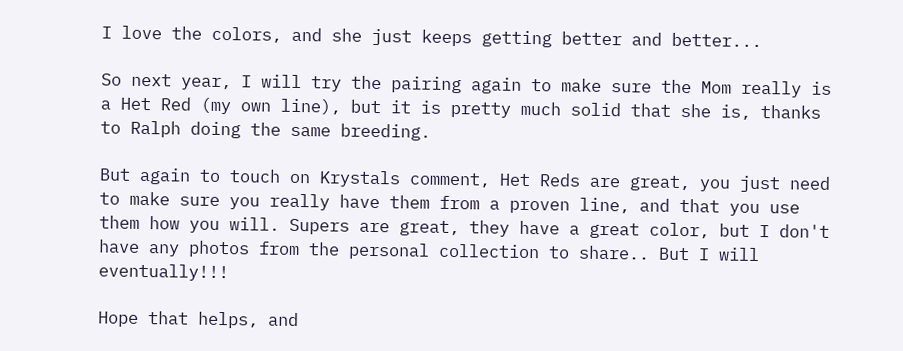I love the colors, and she just keeps getting better and better...

So next year, I will try the pairing again to make sure the Mom really is a Het Red (my own line), but it is pretty much solid that she is, thanks to Ralph doing the same breeding.

But again to touch on Krystals comment, Het Reds are great, you just need to make sure you really have them from a proven line, and that you use them how you will. Supers are great, they have a great color, but I don't have any photos from the personal collection to share.. But I will eventually!!!

Hope that helps, and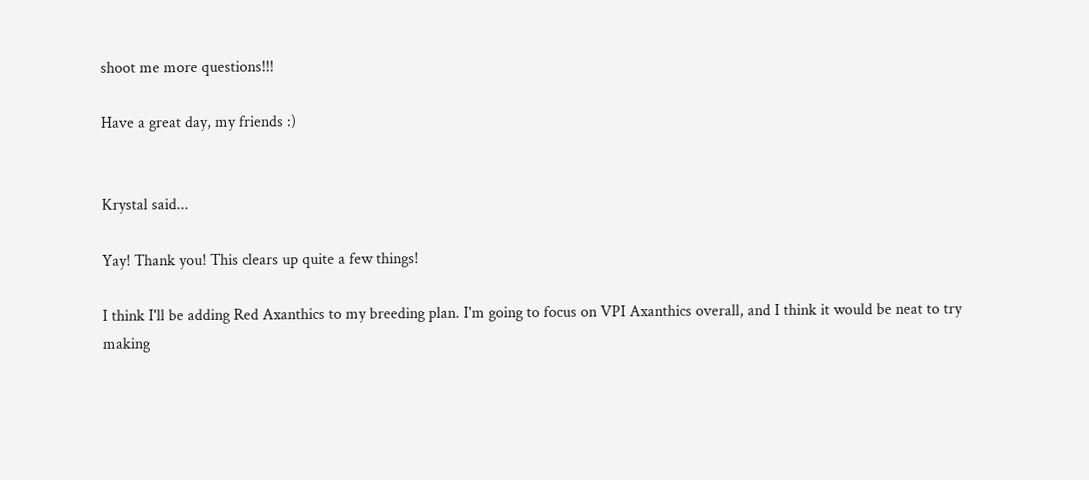shoot me more questions!!!

Have a great day, my friends :)


Krystal said...

Yay! Thank you! This clears up quite a few things!

I think I'll be adding Red Axanthics to my breeding plan. I'm going to focus on VPI Axanthics overall, and I think it would be neat to try making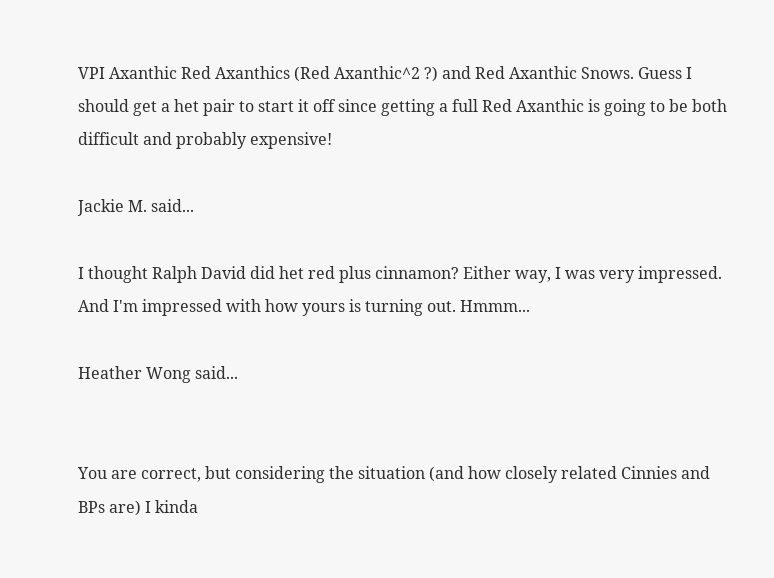VPI Axanthic Red Axanthics (Red Axanthic^2 ?) and Red Axanthic Snows. Guess I should get a het pair to start it off since getting a full Red Axanthic is going to be both difficult and probably expensive!

Jackie M. said...

I thought Ralph David did het red plus cinnamon? Either way, I was very impressed. And I'm impressed with how yours is turning out. Hmmm...

Heather Wong said...


You are correct, but considering the situation (and how closely related Cinnies and BPs are) I kinda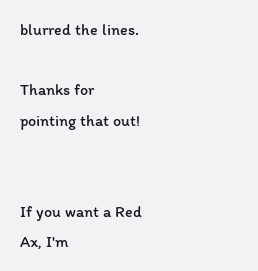blurred the lines.

Thanks for pointing that out!


If you want a Red Ax, I'm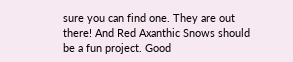sure you can find one. They are out there! And Red Axanthic Snows should be a fun project. Good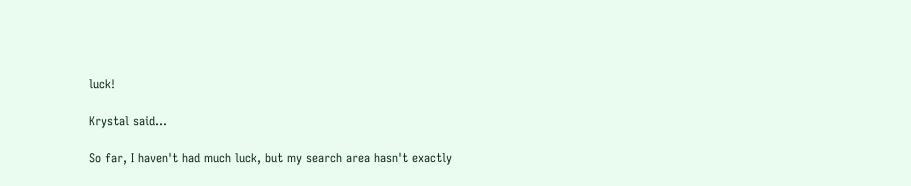luck!

Krystal said...

So far, I haven't had much luck, but my search area hasn't exactly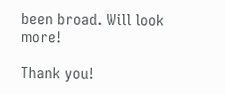been broad. Will look more!

Thank you!